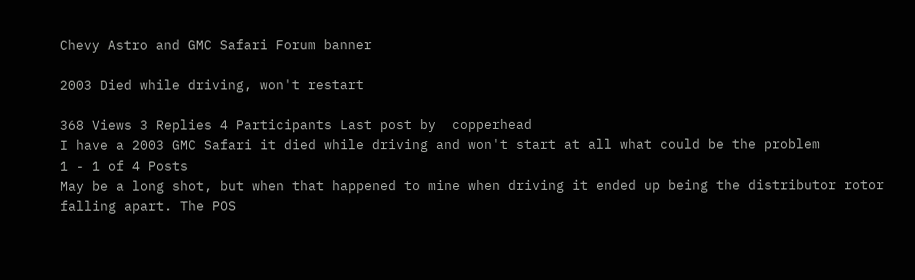Chevy Astro and GMC Safari Forum banner

2003 Died while driving, won't restart

368 Views 3 Replies 4 Participants Last post by  copperhead
I have a 2003 GMC Safari it died while driving and won't start at all what could be the problem
1 - 1 of 4 Posts
May be a long shot, but when that happened to mine when driving it ended up being the distributor rotor falling apart. The POS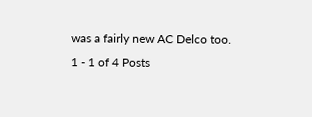was a fairly new AC Delco too.
1 - 1 of 4 Posts